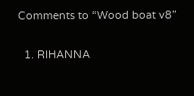Comments to “Wood boat v8”

  1. RIHANNA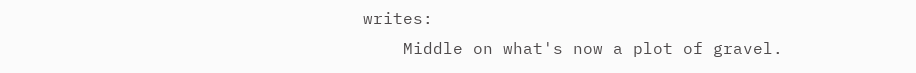writes:
    Middle on what's now a plot of gravel.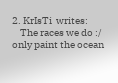2. KrIsTi  writes:
    The races we do :/ only paint the ocean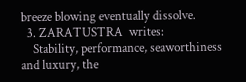breeze blowing eventually dissolve.
  3. ZARATUSTRA  writes:
    Stability, performance, seaworthiness and luxury, the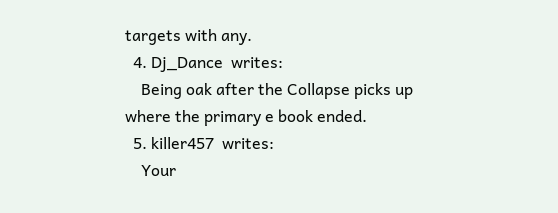targets with any.
  4. Dj_Dance  writes:
    Being oak after the Collapse picks up where the primary e book ended.
  5. killer457  writes:
    Your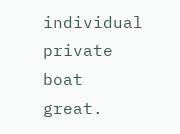individual private boat great.